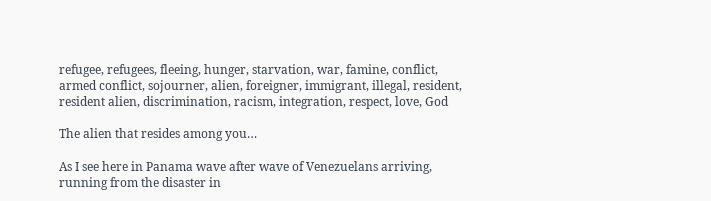refugee, refugees, fleeing, hunger, starvation, war, famine, conflict, armed conflict, sojourner, alien, foreigner, immigrant, illegal, resident, resident alien, discrimination, racism, integration, respect, love, God

The alien that resides among you…

As I see here in Panama wave after wave of Venezuelans arriving, running from the disaster in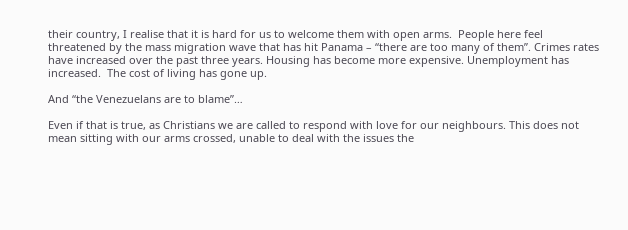their country, I realise that it is hard for us to welcome them with open arms.  People here feel threatened by the mass migration wave that has hit Panama – “there are too many of them”. Crimes rates have increased over the past three years. Housing has become more expensive. Unemployment has increased.  The cost of living has gone up.

And “the Venezuelans are to blame”…

Even if that is true, as Christians we are called to respond with love for our neighbours. This does not mean sitting with our arms crossed, unable to deal with the issues the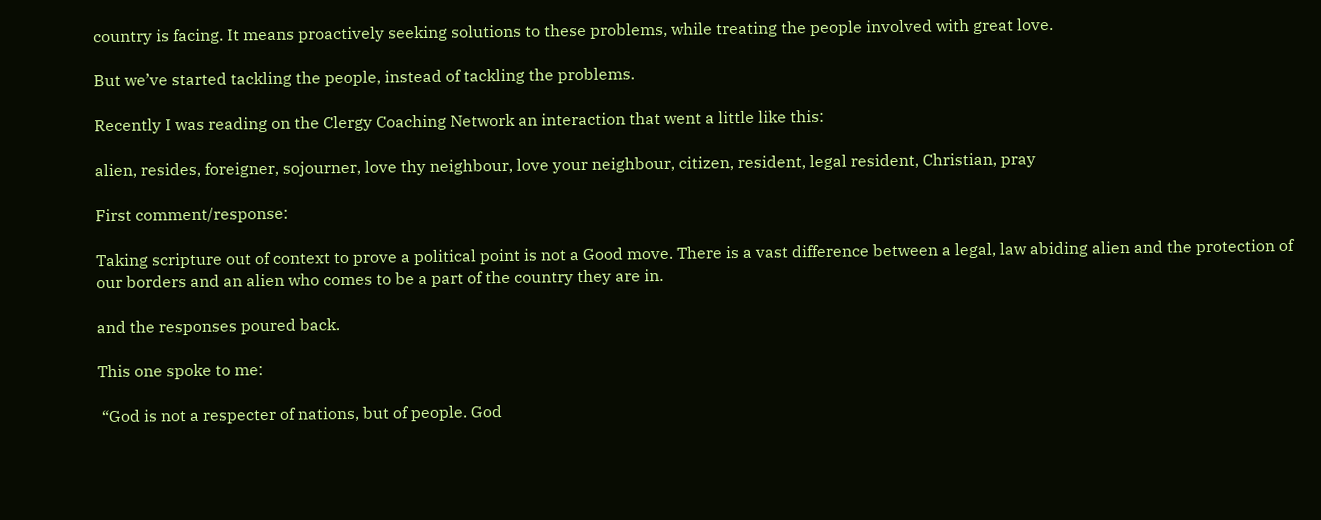country is facing. It means proactively seeking solutions to these problems, while treating the people involved with great love.

But we’ve started tackling the people, instead of tackling the problems.

Recently I was reading on the Clergy Coaching Network an interaction that went a little like this:

alien, resides, foreigner, sojourner, love thy neighbour, love your neighbour, citizen, resident, legal resident, Christian, pray

First comment/response:

Taking scripture out of context to prove a political point is not a Good move. There is a vast difference between a legal, law abiding alien and the protection of our borders and an alien who comes to be a part of the country they are in.

and the responses poured back.

This one spoke to me:

 “God is not a respecter of nations, but of people. God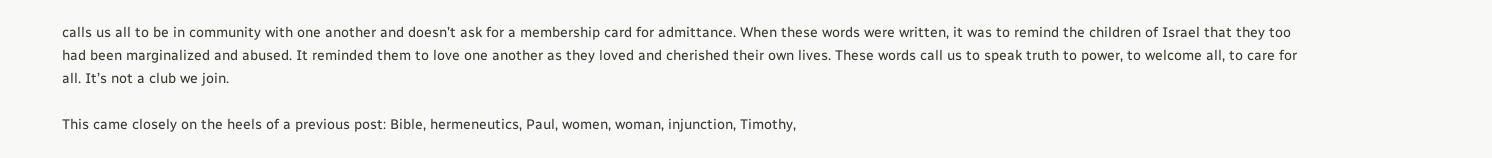calls us all to be in community with one another and doesn’t ask for a membership card for admittance. When these words were written, it was to remind the children of Israel that they too had been marginalized and abused. It reminded them to love one another as they loved and cherished their own lives. These words call us to speak truth to power, to welcome all, to care for all. It’s not a club we join.

This came closely on the heels of a previous post: Bible, hermeneutics, Paul, women, woman, injunction, Timothy,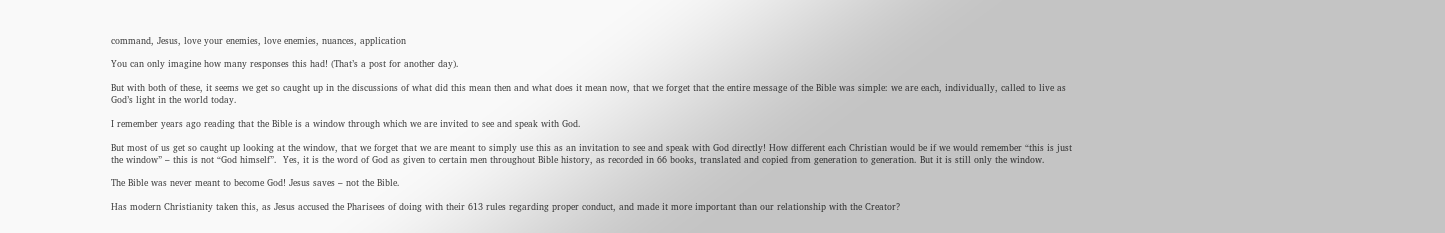command, Jesus, love your enemies, love enemies, nuances, application

You can only imagine how many responses this had! (That’s a post for another day).

But with both of these, it seems we get so caught up in the discussions of what did this mean then and what does it mean now, that we forget that the entire message of the Bible was simple: we are each, individually, called to live as God’s light in the world today.

I remember years ago reading that the Bible is a window through which we are invited to see and speak with God.

But most of us get so caught up looking at the window, that we forget that we are meant to simply use this as an invitation to see and speak with God directly! How different each Christian would be if we would remember “this is just the window” – this is not “God himself”.  Yes, it is the word of God as given to certain men throughout Bible history, as recorded in 66 books, translated and copied from generation to generation. But it is still only the window.

The Bible was never meant to become God! Jesus saves – not the Bible.

Has modern Christianity taken this, as Jesus accused the Pharisees of doing with their 613 rules regarding proper conduct, and made it more important than our relationship with the Creator?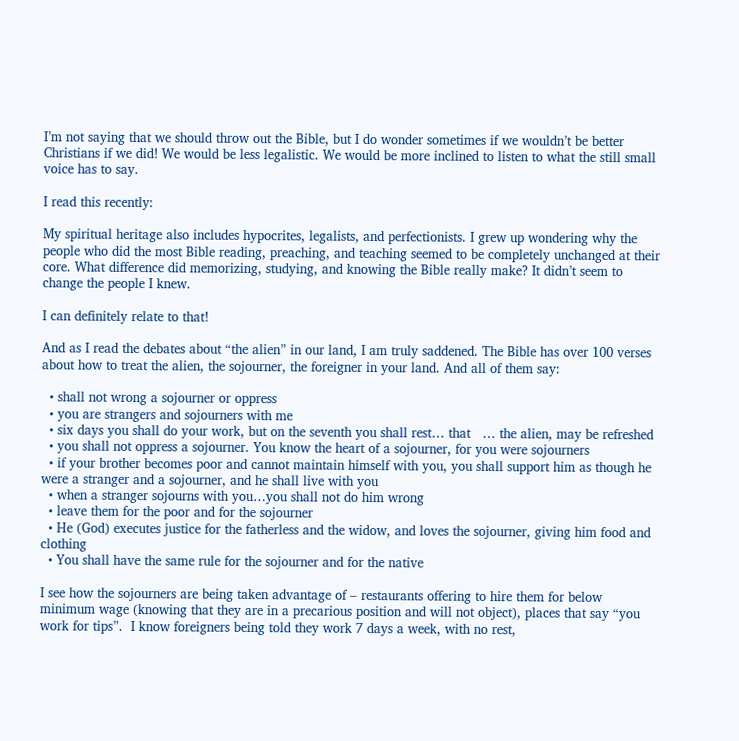I’m not saying that we should throw out the Bible, but I do wonder sometimes if we wouldn’t be better Christians if we did! We would be less legalistic. We would be more inclined to listen to what the still small voice has to say.

I read this recently:

My spiritual heritage also includes hypocrites, legalists, and perfectionists. I grew up wondering why the people who did the most Bible reading, preaching, and teaching seemed to be completely unchanged at their core. What difference did memorizing, studying, and knowing the Bible really make? It didn’t seem to change the people I knew.

I can definitely relate to that!

And as I read the debates about “the alien” in our land, I am truly saddened. The Bible has over 100 verses about how to treat the alien, the sojourner, the foreigner in your land. And all of them say:

  • shall not wrong a sojourner or oppress
  • you are strangers and sojourners with me
  • six days you shall do your work, but on the seventh you shall rest… that   … the alien, may be refreshed
  • you shall not oppress a sojourner. You know the heart of a sojourner, for you were sojourners
  • if your brother becomes poor and cannot maintain himself with you, you shall support him as though he were a stranger and a sojourner, and he shall live with you
  • when a stranger sojourns with you…you shall not do him wrong
  • leave them for the poor and for the sojourner
  • He (God) executes justice for the fatherless and the widow, and loves the sojourner, giving him food and clothing
  • You shall have the same rule for the sojourner and for the native

I see how the sojourners are being taken advantage of – restaurants offering to hire them for below minimum wage (knowing that they are in a precarious position and will not object), places that say “you work for tips”.  I know foreigners being told they work 7 days a week, with no rest,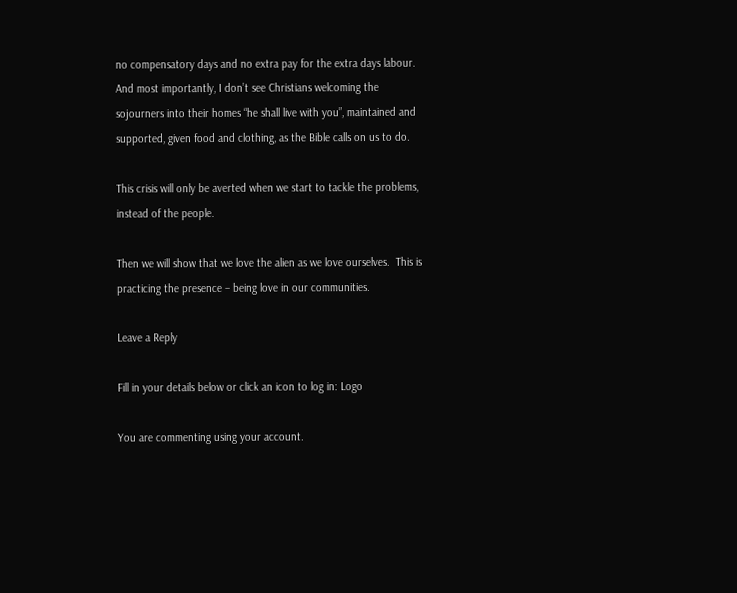no compensatory days and no extra pay for the extra days labour.  And most importantly, I don’t see Christians welcoming the sojourners into their homes “he shall live with you”, maintained and supported, given food and clothing, as the Bible calls on us to do.

This crisis will only be averted when we start to tackle the problems, instead of the people.

Then we will show that we love the alien as we love ourselves.  This is practicing the presence – being love in our communities.

Leave a Reply

Fill in your details below or click an icon to log in: Logo

You are commenting using your account.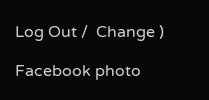Log Out /  Change )

Facebook photo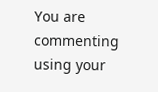You are commenting using your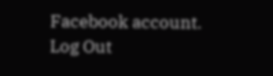Facebook account. Log Out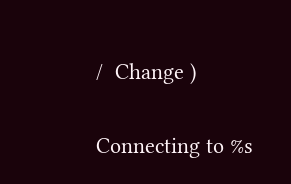/  Change )

Connecting to %s